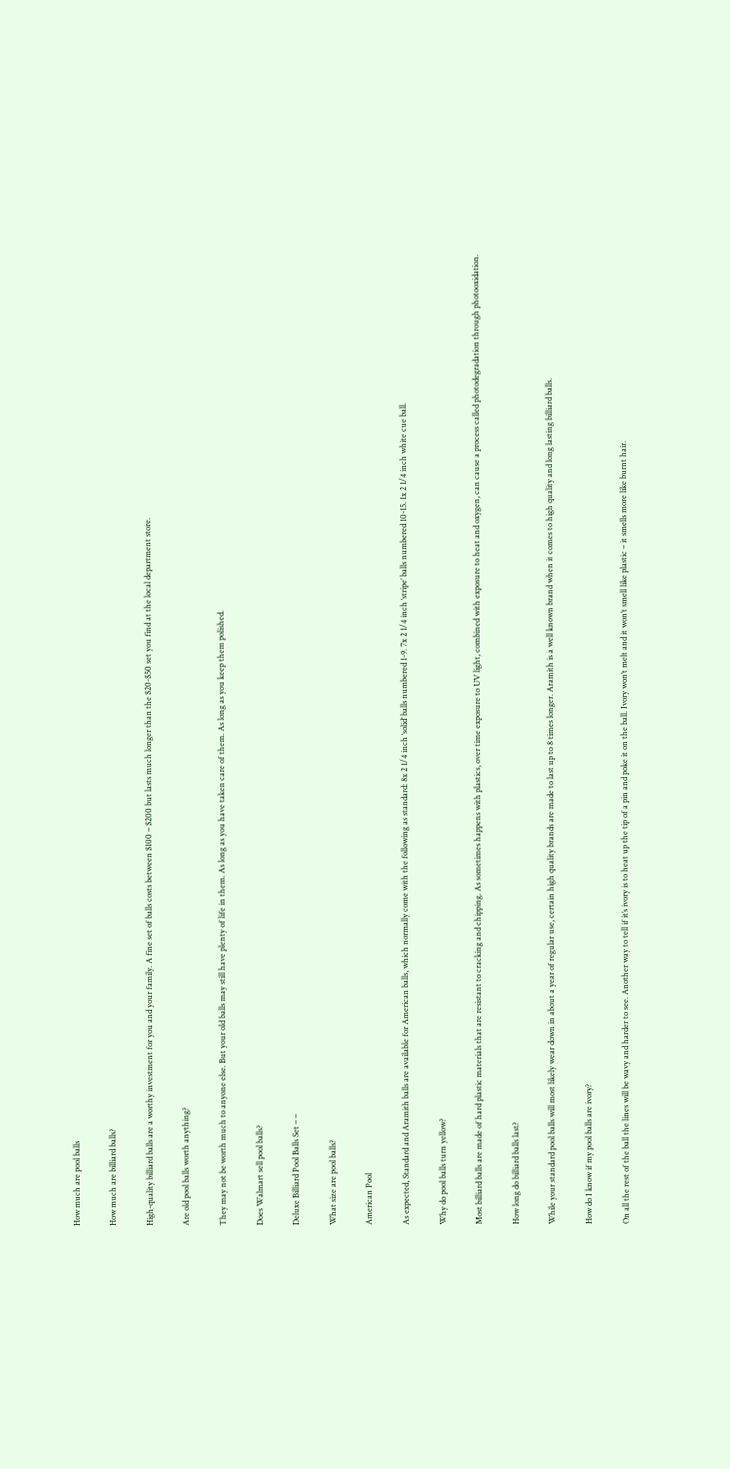How much are pool balls

How much are billiard balls?

High-quality billiard balls are a worthy investment for you and your family. A fine set of balls costs between $100 – $200 but lasts much longer than the $20-$50 set you find at the local department store.

Are old pool balls worth anything?

They may not be worth much to anyone else. But your old balls may still have plenty of life in them. As long as you have taken care of them. As long as you keep them polished.

Does Walmart sell pool balls?

Deluxe Billiard Pool Balls Set – –

What size are pool balls?

American Pool

As expected, Standard and Aramith balls are available for American balls, which normally come with the following as standard: 8x 2 1/4 inch ‘solid’ balls numbered 1-9. 7x 2 1/4 inch ‘stripe’ balls numbered 10-15. 1x 2 1/4 inch white cue ball.

Why do pool balls turn yellow?

Most billiard balls are made of hard plastic materials that are resistant to cracking and chipping. As sometimes happens with plastics, over time exposure to UV light, combined with exposure to heat and oxygen, can cause a process called photodegradation through photooxidation.

How long do billiard balls last?

While your standard pool balls will most likely wear down in about a year of regular use, certain high quality brands are made to last up to 8 times longer. Aramith is a well known brand when it comes to high quality and long lasting billiard balls.

How do I know if my pool balls are ivory?

On all the rest of the ball the lines will be wavy and harder to see. Another way to tell if it’s ivory is to heat up the tip of a pin and poke it on the ball. Ivory won’t melt and it won’t smell like plastic – it smells more like burnt hair.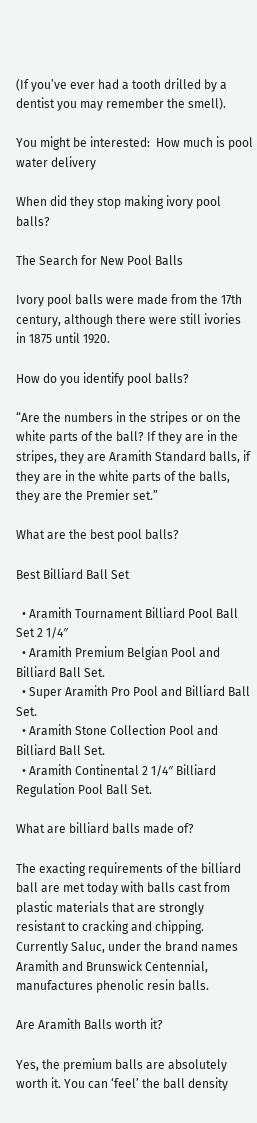(If you’ve ever had a tooth drilled by a dentist you may remember the smell).

You might be interested:  How much is pool water delivery

When did they stop making ivory pool balls?

The Search for New Pool Balls

Ivory pool balls were made from the 17th century, although there were still ivories in 1875 until 1920.

How do you identify pool balls?

“Are the numbers in the stripes or on the white parts of the ball? If they are in the stripes, they are Aramith Standard balls, if they are in the white parts of the balls, they are the Premier set.”

What are the best pool balls?

Best Billiard Ball Set

  • Aramith Tournament Billiard Pool Ball Set 2 1/4″
  • Aramith Premium Belgian Pool and Billiard Ball Set.
  • Super Aramith Pro Pool and Billiard Ball Set.
  • Aramith Stone Collection Pool and Billiard Ball Set.
  • Aramith Continental 2 1/4″ Billiard Regulation Pool Ball Set.

What are billiard balls made of?

The exacting requirements of the billiard ball are met today with balls cast from plastic materials that are strongly resistant to cracking and chipping. Currently Saluc, under the brand names Aramith and Brunswick Centennial, manufactures phenolic resin balls.

Are Aramith Balls worth it?

Yes, the premium balls are absolutely worth it. You can ‘feel’ the ball density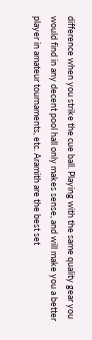difference when you strike the cue ball. Playing with the same quality gear you would find in any decent pool hall only makes sense, and will make you a better player in amateur tournaments, etc. Aramith are the best set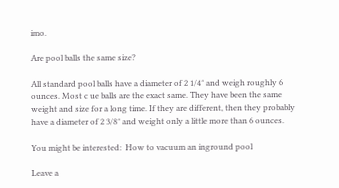imo.

Are pool balls the same size?

All standard pool balls have a diameter of 2 1/4″ and weigh roughly 6 ounces. Most c ue balls are the exact same. They have been the same weight and size for a long time. If they are different, then they probably have a diameter of 2 3/8″ and weight only a little more than 6 ounces.

You might be interested:  How to vacuum an inground pool

Leave a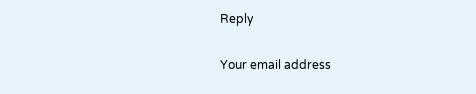Reply

Your email address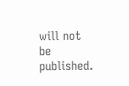will not be published.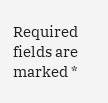Required fields are marked *